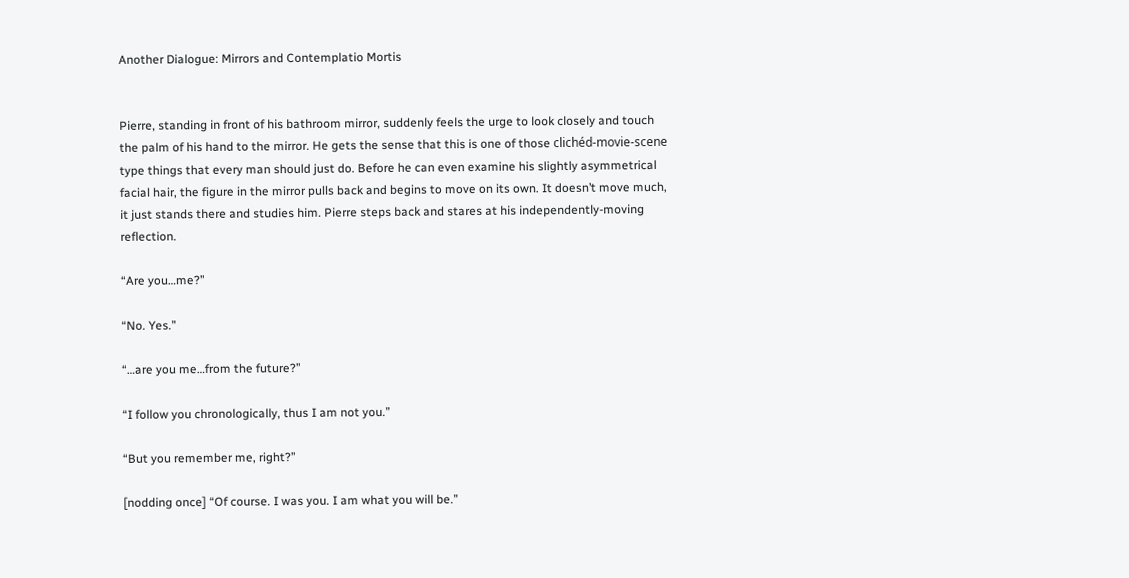Another Dialogue: Mirrors and Contemplatio Mortis


Pierre, standing in front of his bathroom mirror, suddenly feels the urge to look closely and touch the palm of his hand to the mirror. He gets the sense that this is one of those clichéd-movie-scene type things that every man should just do. Before he can even examine his slightly asymmetrical facial hair, the figure in the mirror pulls back and begins to move on its own. It doesn’t move much, it just stands there and studies him. Pierre steps back and stares at his independently-moving reflection.

“Are you…me?”

“No. Yes.”

“…are you me…from the future?”

“I follow you chronologically, thus I am not you.”

“But you remember me, right?”

[nodding once] “Of course. I was you. I am what you will be.”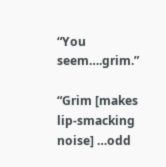“You seem….grim.”

“Grim [makes lip-smacking noise] …odd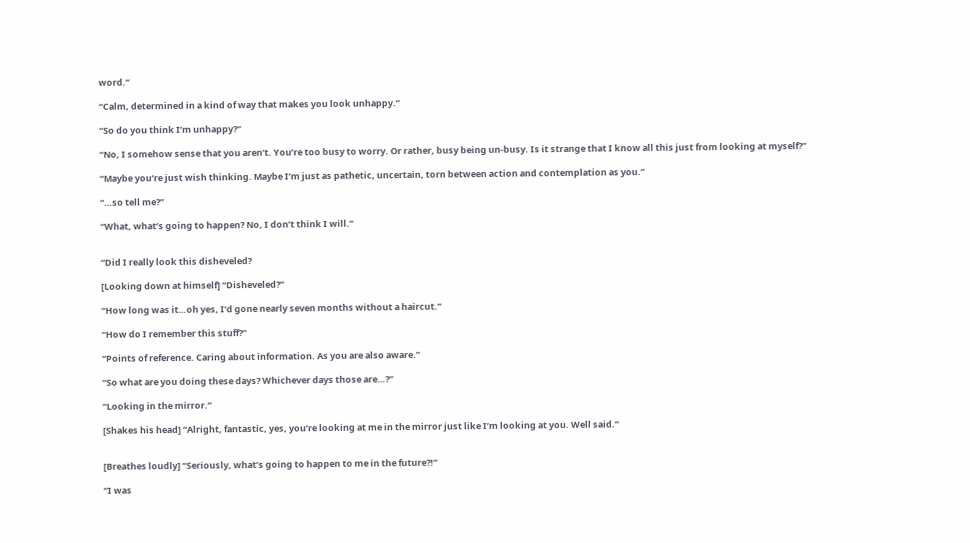word.”

“Calm, determined in a kind of way that makes you look unhappy.”

“So do you think I’m unhappy?”

“No, I somehow sense that you aren’t. You’re too busy to worry. Or rather, busy being un-busy. Is it strange that I know all this just from looking at myself?”

“Maybe you’re just wish thinking. Maybe I’m just as pathetic, uncertain, torn between action and contemplation as you.”

“…so tell me?”

“What, what’s going to happen? No, I don’t think I will.”


“Did I really look this disheveled?

[Looking down at himself] “Disheveled?”

“How long was it…oh yes, I’d gone nearly seven months without a haircut.”

“How do I remember this stuff?”

“Points of reference. Caring about information. As you are also aware.”

“So what are you doing these days? Whichever days those are…?”

“Looking in the mirror.”

[Shakes his head] “Alright, fantastic, yes, you’re looking at me in the mirror just like I’m looking at you. Well said.”


[Breathes loudly] “Seriously, what’s going to happen to me in the future?!”

“I was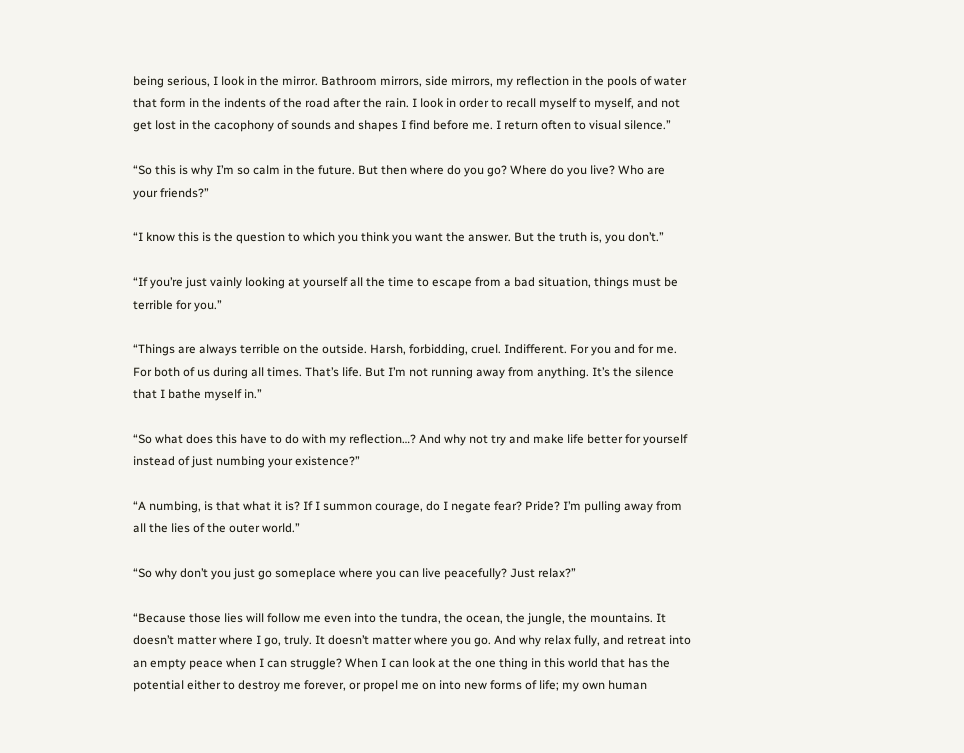being serious, I look in the mirror. Bathroom mirrors, side mirrors, my reflection in the pools of water that form in the indents of the road after the rain. I look in order to recall myself to myself, and not get lost in the cacophony of sounds and shapes I find before me. I return often to visual silence.”

“So this is why I’m so calm in the future. But then where do you go? Where do you live? Who are your friends?”

“I know this is the question to which you think you want the answer. But the truth is, you don’t.”

“If you’re just vainly looking at yourself all the time to escape from a bad situation, things must be terrible for you.”

“Things are always terrible on the outside. Harsh, forbidding, cruel. Indifferent. For you and for me. For both of us during all times. That’s life. But I’m not running away from anything. It’s the silence that I bathe myself in.”

“So what does this have to do with my reflection…? And why not try and make life better for yourself instead of just numbing your existence?”

“A numbing, is that what it is? If I summon courage, do I negate fear? Pride? I’m pulling away from all the lies of the outer world.”

“So why don’t you just go someplace where you can live peacefully? Just relax?”

“Because those lies will follow me even into the tundra, the ocean, the jungle, the mountains. It doesn’t matter where I go, truly. It doesn’t matter where you go. And why relax fully, and retreat into an empty peace when I can struggle? When I can look at the one thing in this world that has the potential either to destroy me forever, or propel me on into new forms of life; my own human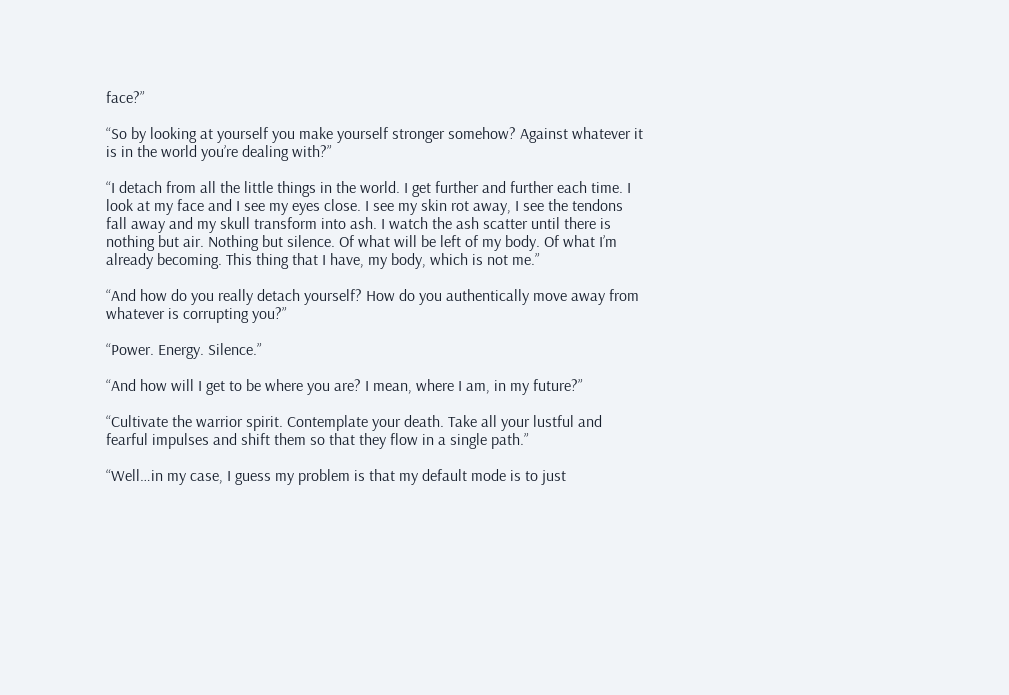face?”

“So by looking at yourself you make yourself stronger somehow? Against whatever it is in the world you’re dealing with?”

“I detach from all the little things in the world. I get further and further each time. I look at my face and I see my eyes close. I see my skin rot away, I see the tendons fall away and my skull transform into ash. I watch the ash scatter until there is nothing but air. Nothing but silence. Of what will be left of my body. Of what I’m already becoming. This thing that I have, my body, which is not me.”

“And how do you really detach yourself? How do you authentically move away from whatever is corrupting you?”

“Power. Energy. Silence.”

“And how will I get to be where you are? I mean, where I am, in my future?”

“Cultivate the warrior spirit. Contemplate your death. Take all your lustful and fearful impulses and shift them so that they flow in a single path.”

“Well…in my case, I guess my problem is that my default mode is to just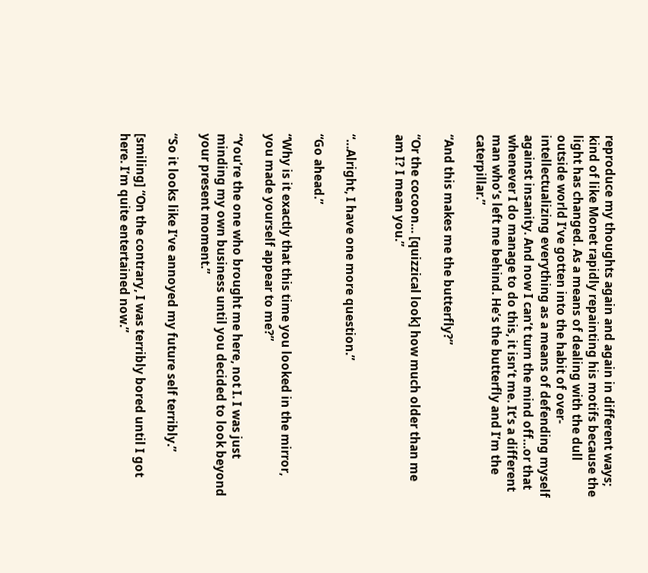reproduce my thoughts again and again in different ways; kind of like Monet rapidly repainting his motifs because the light has changed. As a means of dealing with the dull outside world I’ve gotten into the habit of over-intellectualizing everything as a means of defending myself against insanity. And now I can’t turn the mind off…or that whenever I do manage to do this, it isn’t me. It’s a different man who’s left me behind. He’s the butterfly and I’m the caterpillar.”

“And this makes me the butterfly?”

“Or the cocoon… [quizzical look] how much older than me am I? I mean you.”


“…Alright, I have one more question.”

“Go ahead.”

“Why is it exactly that this time you looked in the mirror, you made yourself appear to me?”

“You’re the one who brought me here, not I. I was just minding my own business until you decided to look beyond your present moment.”

“So it looks like I’ve annoyed my future self terribly.”

[smiling] “On the contrary, I was terribly bored until I got here. I’m quite entertained now.”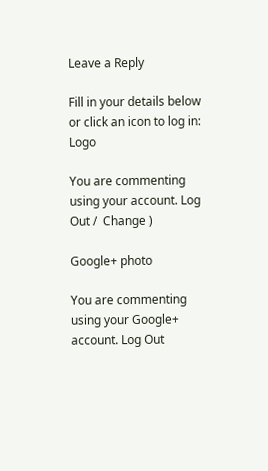Leave a Reply

Fill in your details below or click an icon to log in: Logo

You are commenting using your account. Log Out /  Change )

Google+ photo

You are commenting using your Google+ account. Log Out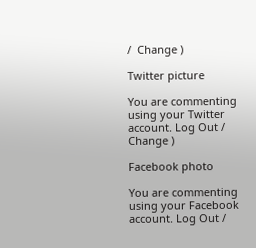/  Change )

Twitter picture

You are commenting using your Twitter account. Log Out /  Change )

Facebook photo

You are commenting using your Facebook account. Log Out /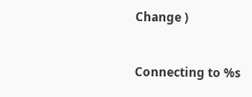Change )


Connecting to %s